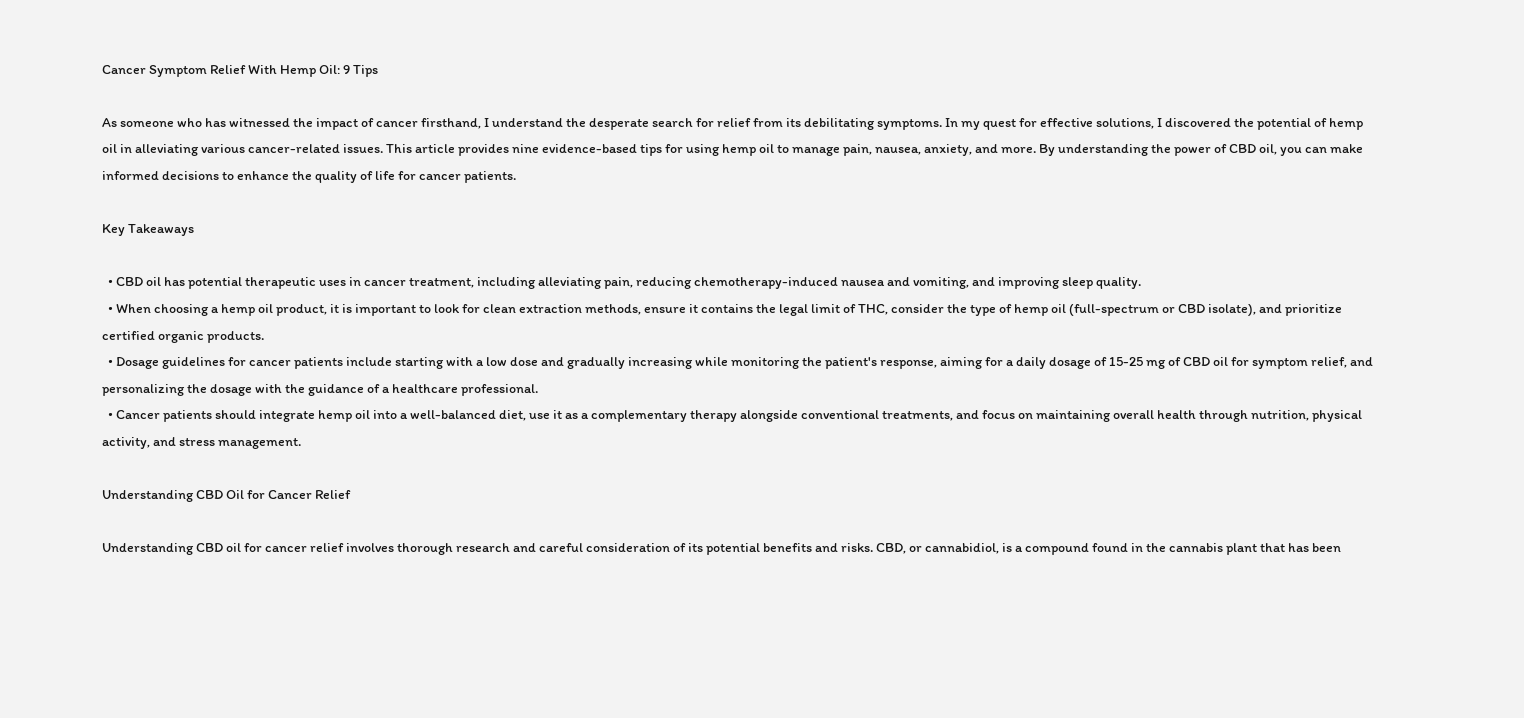Cancer Symptom Relief With Hemp Oil: 9 Tips

As someone who has witnessed the impact of cancer firsthand, I understand the desperate search for relief from its debilitating symptoms. In my quest for effective solutions, I discovered the potential of hemp oil in alleviating various cancer-related issues. This article provides nine evidence-based tips for using hemp oil to manage pain, nausea, anxiety, and more. By understanding the power of CBD oil, you can make informed decisions to enhance the quality of life for cancer patients.

Key Takeaways

  • CBD oil has potential therapeutic uses in cancer treatment, including alleviating pain, reducing chemotherapy-induced nausea and vomiting, and improving sleep quality.
  • When choosing a hemp oil product, it is important to look for clean extraction methods, ensure it contains the legal limit of THC, consider the type of hemp oil (full-spectrum or CBD isolate), and prioritize certified organic products.
  • Dosage guidelines for cancer patients include starting with a low dose and gradually increasing while monitoring the patient's response, aiming for a daily dosage of 15-25 mg of CBD oil for symptom relief, and personalizing the dosage with the guidance of a healthcare professional.
  • Cancer patients should integrate hemp oil into a well-balanced diet, use it as a complementary therapy alongside conventional treatments, and focus on maintaining overall health through nutrition, physical activity, and stress management.

Understanding CBD Oil for Cancer Relief

Understanding CBD oil for cancer relief involves thorough research and careful consideration of its potential benefits and risks. CBD, or cannabidiol, is a compound found in the cannabis plant that has been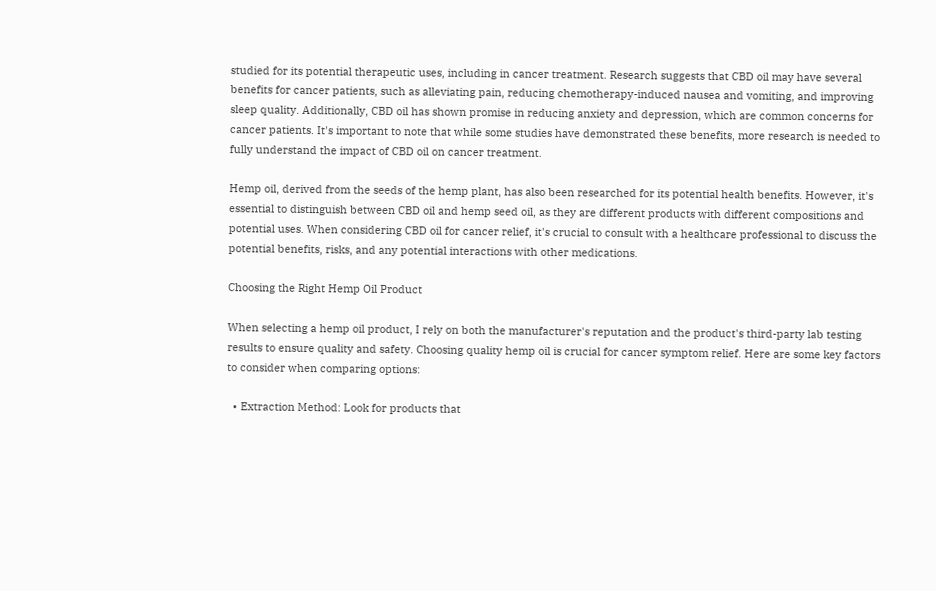studied for its potential therapeutic uses, including in cancer treatment. Research suggests that CBD oil may have several benefits for cancer patients, such as alleviating pain, reducing chemotherapy-induced nausea and vomiting, and improving sleep quality. Additionally, CBD oil has shown promise in reducing anxiety and depression, which are common concerns for cancer patients. It's important to note that while some studies have demonstrated these benefits, more research is needed to fully understand the impact of CBD oil on cancer treatment.

Hemp oil, derived from the seeds of the hemp plant, has also been researched for its potential health benefits. However, it's essential to distinguish between CBD oil and hemp seed oil, as they are different products with different compositions and potential uses. When considering CBD oil for cancer relief, it's crucial to consult with a healthcare professional to discuss the potential benefits, risks, and any potential interactions with other medications.

Choosing the Right Hemp Oil Product

When selecting a hemp oil product, I rely on both the manufacturer's reputation and the product's third-party lab testing results to ensure quality and safety. Choosing quality hemp oil is crucial for cancer symptom relief. Here are some key factors to consider when comparing options:

  • Extraction Method: Look for products that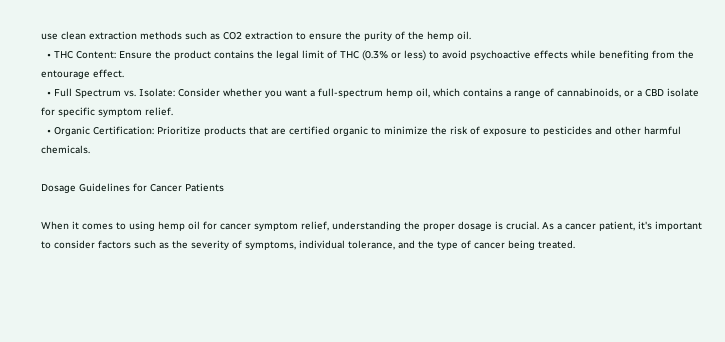use clean extraction methods such as CO2 extraction to ensure the purity of the hemp oil.
  • THC Content: Ensure the product contains the legal limit of THC (0.3% or less) to avoid psychoactive effects while benefiting from the entourage effect.
  • Full Spectrum vs. Isolate: Consider whether you want a full-spectrum hemp oil, which contains a range of cannabinoids, or a CBD isolate for specific symptom relief.
  • Organic Certification: Prioritize products that are certified organic to minimize the risk of exposure to pesticides and other harmful chemicals.

Dosage Guidelines for Cancer Patients

When it comes to using hemp oil for cancer symptom relief, understanding the proper dosage is crucial. As a cancer patient, it's important to consider factors such as the severity of symptoms, individual tolerance, and the type of cancer being treated.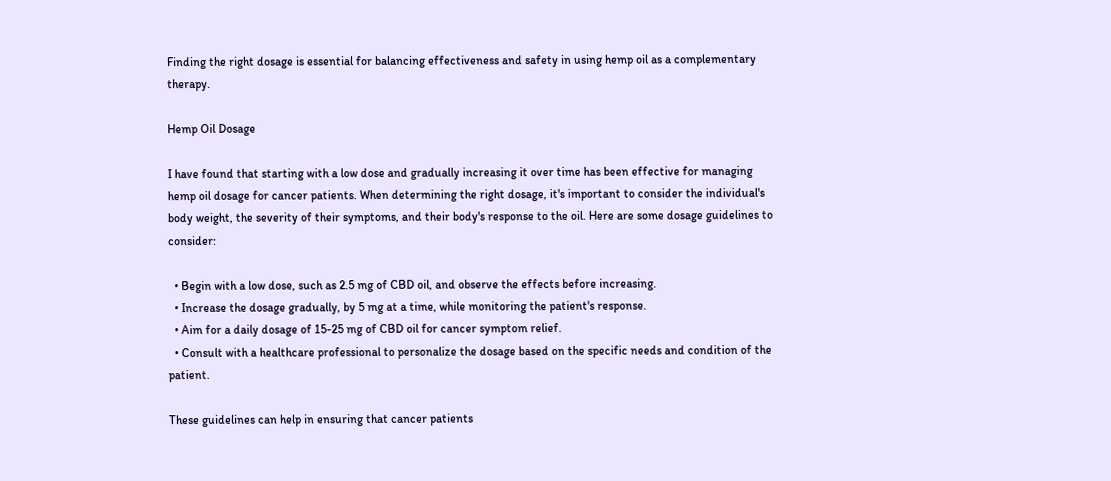Finding the right dosage is essential for balancing effectiveness and safety in using hemp oil as a complementary therapy.

Hemp Oil Dosage

I have found that starting with a low dose and gradually increasing it over time has been effective for managing hemp oil dosage for cancer patients. When determining the right dosage, it's important to consider the individual's body weight, the severity of their symptoms, and their body's response to the oil. Here are some dosage guidelines to consider:

  • Begin with a low dose, such as 2.5 mg of CBD oil, and observe the effects before increasing.
  • Increase the dosage gradually, by 5 mg at a time, while monitoring the patient's response.
  • Aim for a daily dosage of 15-25 mg of CBD oil for cancer symptom relief.
  • Consult with a healthcare professional to personalize the dosage based on the specific needs and condition of the patient.

These guidelines can help in ensuring that cancer patients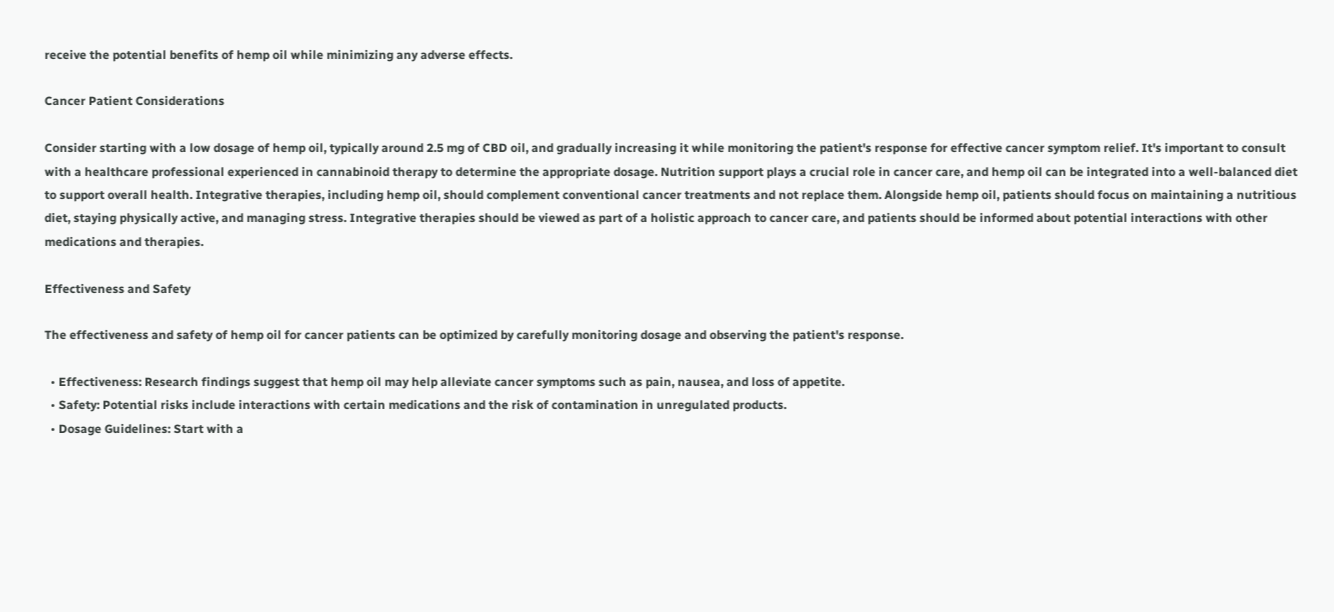receive the potential benefits of hemp oil while minimizing any adverse effects.

Cancer Patient Considerations

Consider starting with a low dosage of hemp oil, typically around 2.5 mg of CBD oil, and gradually increasing it while monitoring the patient's response for effective cancer symptom relief. It's important to consult with a healthcare professional experienced in cannabinoid therapy to determine the appropriate dosage. Nutrition support plays a crucial role in cancer care, and hemp oil can be integrated into a well-balanced diet to support overall health. Integrative therapies, including hemp oil, should complement conventional cancer treatments and not replace them. Alongside hemp oil, patients should focus on maintaining a nutritious diet, staying physically active, and managing stress. Integrative therapies should be viewed as part of a holistic approach to cancer care, and patients should be informed about potential interactions with other medications and therapies.

Effectiveness and Safety

The effectiveness and safety of hemp oil for cancer patients can be optimized by carefully monitoring dosage and observing the patient's response.

  • Effectiveness: Research findings suggest that hemp oil may help alleviate cancer symptoms such as pain, nausea, and loss of appetite.
  • Safety: Potential risks include interactions with certain medications and the risk of contamination in unregulated products.
  • Dosage Guidelines: Start with a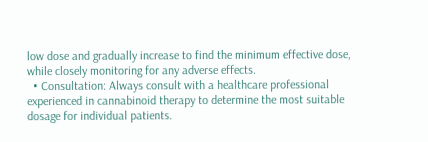low dose and gradually increase to find the minimum effective dose, while closely monitoring for any adverse effects.
  • Consultation: Always consult with a healthcare professional experienced in cannabinoid therapy to determine the most suitable dosage for individual patients.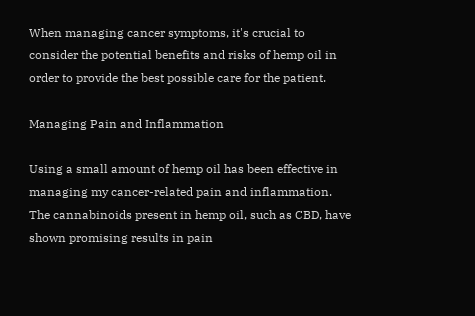When managing cancer symptoms, it's crucial to consider the potential benefits and risks of hemp oil in order to provide the best possible care for the patient.

Managing Pain and Inflammation

Using a small amount of hemp oil has been effective in managing my cancer-related pain and inflammation. The cannabinoids present in hemp oil, such as CBD, have shown promising results in pain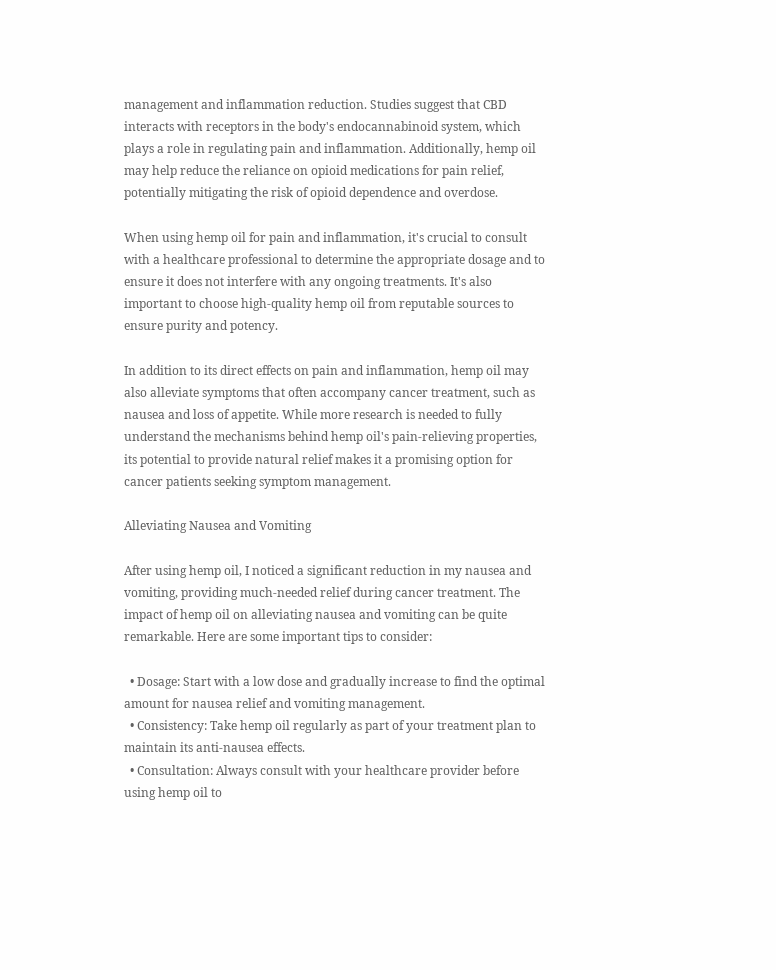management and inflammation reduction. Studies suggest that CBD interacts with receptors in the body's endocannabinoid system, which plays a role in regulating pain and inflammation. Additionally, hemp oil may help reduce the reliance on opioid medications for pain relief, potentially mitigating the risk of opioid dependence and overdose.

When using hemp oil for pain and inflammation, it's crucial to consult with a healthcare professional to determine the appropriate dosage and to ensure it does not interfere with any ongoing treatments. It's also important to choose high-quality hemp oil from reputable sources to ensure purity and potency.

In addition to its direct effects on pain and inflammation, hemp oil may also alleviate symptoms that often accompany cancer treatment, such as nausea and loss of appetite. While more research is needed to fully understand the mechanisms behind hemp oil's pain-relieving properties, its potential to provide natural relief makes it a promising option for cancer patients seeking symptom management.

Alleviating Nausea and Vomiting

After using hemp oil, I noticed a significant reduction in my nausea and vomiting, providing much-needed relief during cancer treatment. The impact of hemp oil on alleviating nausea and vomiting can be quite remarkable. Here are some important tips to consider:

  • Dosage: Start with a low dose and gradually increase to find the optimal amount for nausea relief and vomiting management.
  • Consistency: Take hemp oil regularly as part of your treatment plan to maintain its anti-nausea effects.
  • Consultation: Always consult with your healthcare provider before using hemp oil to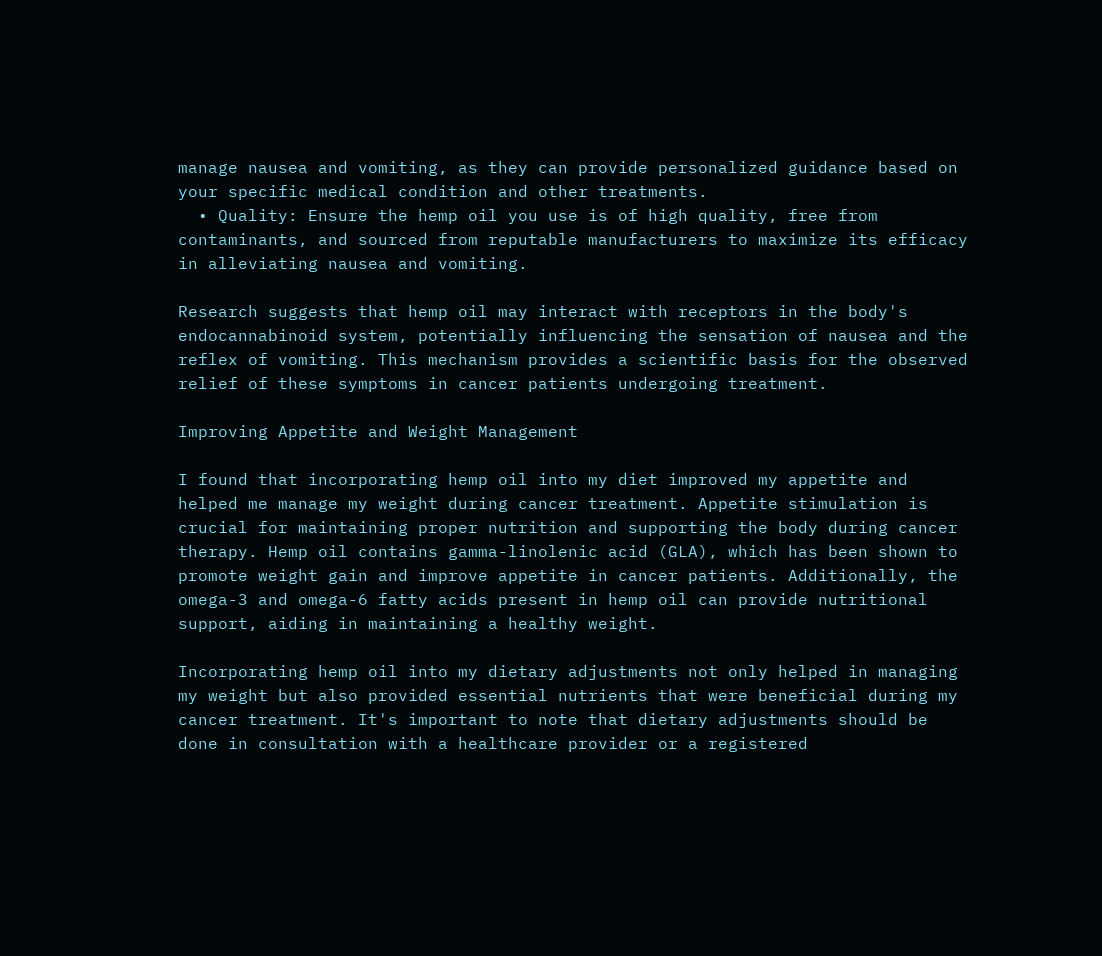manage nausea and vomiting, as they can provide personalized guidance based on your specific medical condition and other treatments.
  • Quality: Ensure the hemp oil you use is of high quality, free from contaminants, and sourced from reputable manufacturers to maximize its efficacy in alleviating nausea and vomiting.

Research suggests that hemp oil may interact with receptors in the body's endocannabinoid system, potentially influencing the sensation of nausea and the reflex of vomiting. This mechanism provides a scientific basis for the observed relief of these symptoms in cancer patients undergoing treatment.

Improving Appetite and Weight Management

I found that incorporating hemp oil into my diet improved my appetite and helped me manage my weight during cancer treatment. Appetite stimulation is crucial for maintaining proper nutrition and supporting the body during cancer therapy. Hemp oil contains gamma-linolenic acid (GLA), which has been shown to promote weight gain and improve appetite in cancer patients. Additionally, the omega-3 and omega-6 fatty acids present in hemp oil can provide nutritional support, aiding in maintaining a healthy weight.

Incorporating hemp oil into my dietary adjustments not only helped in managing my weight but also provided essential nutrients that were beneficial during my cancer treatment. It's important to note that dietary adjustments should be done in consultation with a healthcare provider or a registered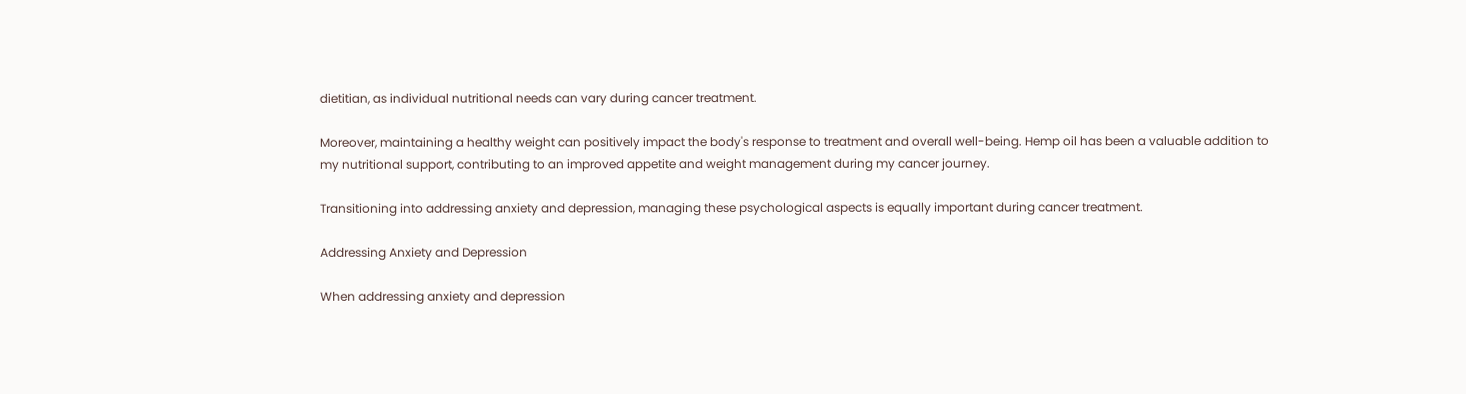dietitian, as individual nutritional needs can vary during cancer treatment.

Moreover, maintaining a healthy weight can positively impact the body's response to treatment and overall well-being. Hemp oil has been a valuable addition to my nutritional support, contributing to an improved appetite and weight management during my cancer journey.

Transitioning into addressing anxiety and depression, managing these psychological aspects is equally important during cancer treatment.

Addressing Anxiety and Depression

When addressing anxiety and depression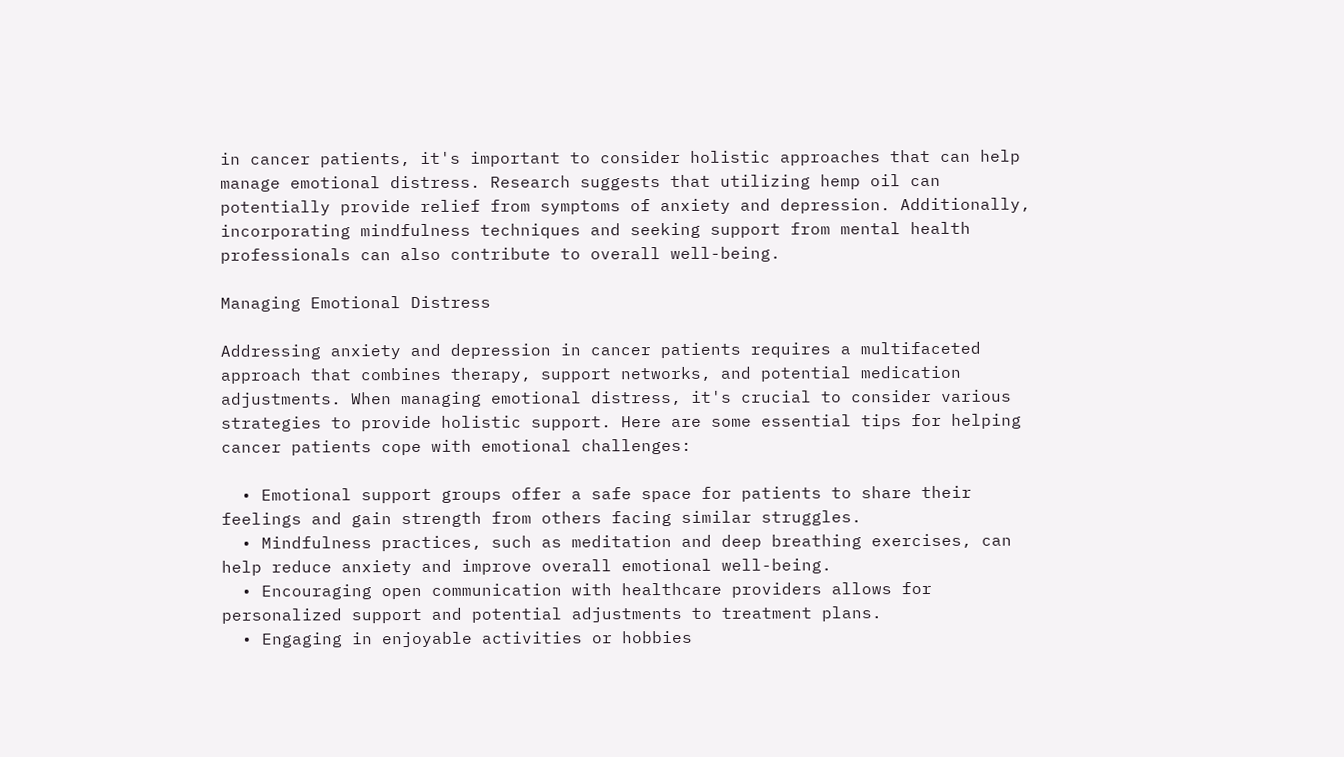in cancer patients, it's important to consider holistic approaches that can help manage emotional distress. Research suggests that utilizing hemp oil can potentially provide relief from symptoms of anxiety and depression. Additionally, incorporating mindfulness techniques and seeking support from mental health professionals can also contribute to overall well-being.

Managing Emotional Distress

Addressing anxiety and depression in cancer patients requires a multifaceted approach that combines therapy, support networks, and potential medication adjustments. When managing emotional distress, it's crucial to consider various strategies to provide holistic support. Here are some essential tips for helping cancer patients cope with emotional challenges:

  • Emotional support groups offer a safe space for patients to share their feelings and gain strength from others facing similar struggles.
  • Mindfulness practices, such as meditation and deep breathing exercises, can help reduce anxiety and improve overall emotional well-being.
  • Encouraging open communication with healthcare providers allows for personalized support and potential adjustments to treatment plans.
  • Engaging in enjoyable activities or hobbies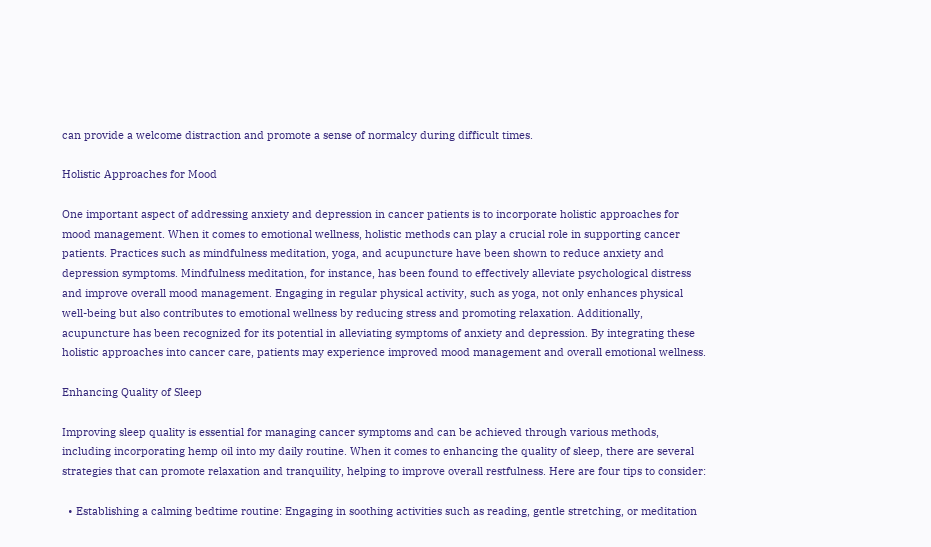can provide a welcome distraction and promote a sense of normalcy during difficult times.

Holistic Approaches for Mood

One important aspect of addressing anxiety and depression in cancer patients is to incorporate holistic approaches for mood management. When it comes to emotional wellness, holistic methods can play a crucial role in supporting cancer patients. Practices such as mindfulness meditation, yoga, and acupuncture have been shown to reduce anxiety and depression symptoms. Mindfulness meditation, for instance, has been found to effectively alleviate psychological distress and improve overall mood management. Engaging in regular physical activity, such as yoga, not only enhances physical well-being but also contributes to emotional wellness by reducing stress and promoting relaxation. Additionally, acupuncture has been recognized for its potential in alleviating symptoms of anxiety and depression. By integrating these holistic approaches into cancer care, patients may experience improved mood management and overall emotional wellness.

Enhancing Quality of Sleep

Improving sleep quality is essential for managing cancer symptoms and can be achieved through various methods, including incorporating hemp oil into my daily routine. When it comes to enhancing the quality of sleep, there are several strategies that can promote relaxation and tranquility, helping to improve overall restfulness. Here are four tips to consider:

  • Establishing a calming bedtime routine: Engaging in soothing activities such as reading, gentle stretching, or meditation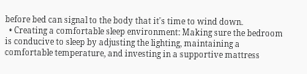before bed can signal to the body that it's time to wind down.
  • Creating a comfortable sleep environment: Making sure the bedroom is conducive to sleep by adjusting the lighting, maintaining a comfortable temperature, and investing in a supportive mattress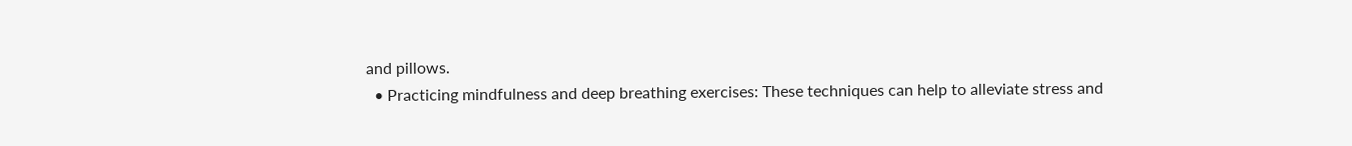and pillows.
  • Practicing mindfulness and deep breathing exercises: These techniques can help to alleviate stress and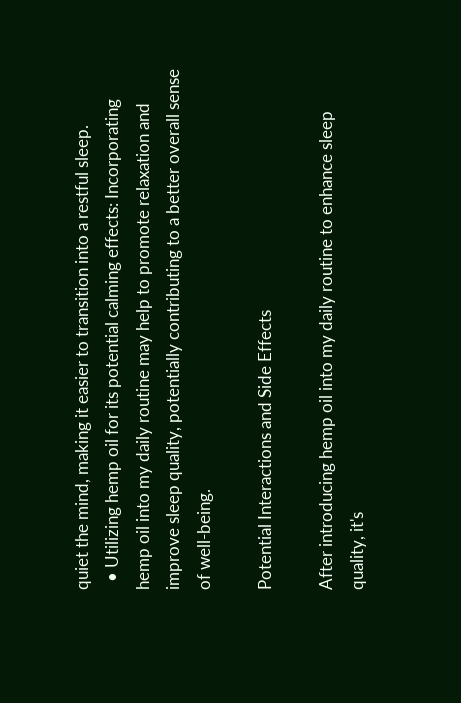quiet the mind, making it easier to transition into a restful sleep.
  • Utilizing hemp oil for its potential calming effects: Incorporating hemp oil into my daily routine may help to promote relaxation and improve sleep quality, potentially contributing to a better overall sense of well-being.

Potential Interactions and Side Effects

After introducing hemp oil into my daily routine to enhance sleep quality, it's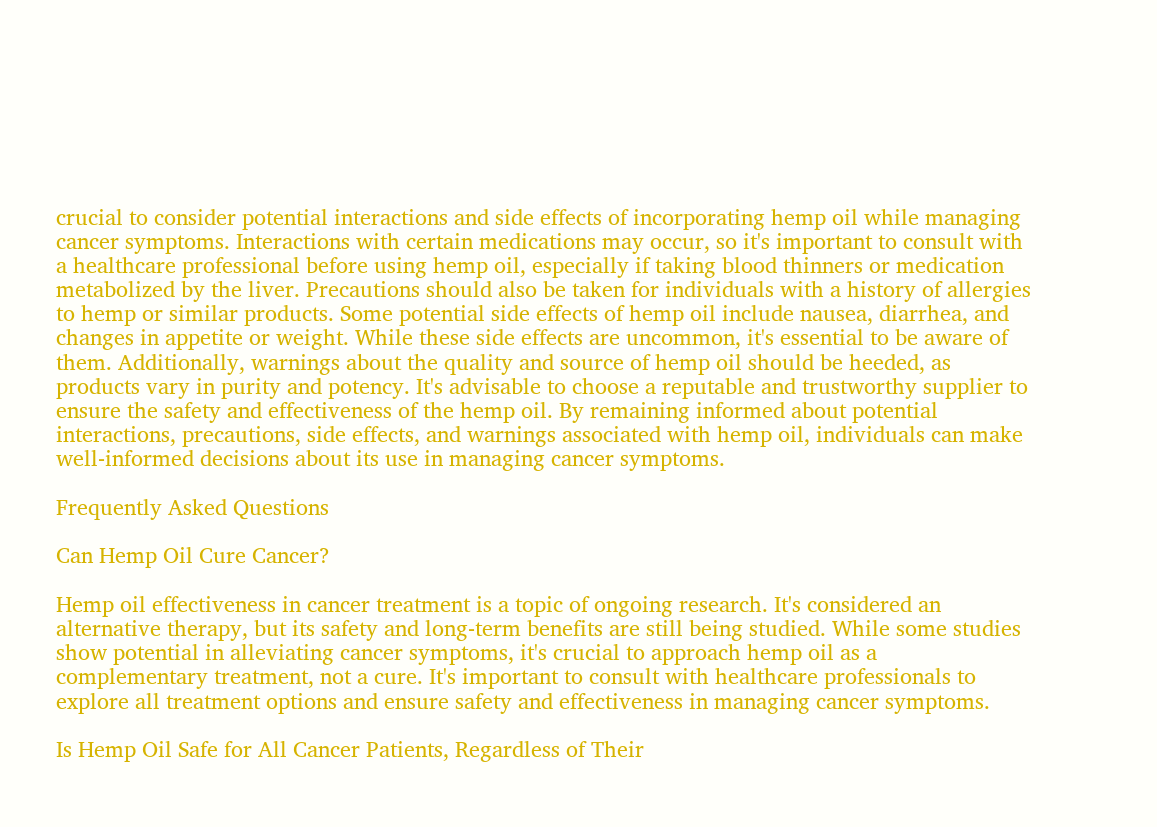crucial to consider potential interactions and side effects of incorporating hemp oil while managing cancer symptoms. Interactions with certain medications may occur, so it's important to consult with a healthcare professional before using hemp oil, especially if taking blood thinners or medication metabolized by the liver. Precautions should also be taken for individuals with a history of allergies to hemp or similar products. Some potential side effects of hemp oil include nausea, diarrhea, and changes in appetite or weight. While these side effects are uncommon, it's essential to be aware of them. Additionally, warnings about the quality and source of hemp oil should be heeded, as products vary in purity and potency. It's advisable to choose a reputable and trustworthy supplier to ensure the safety and effectiveness of the hemp oil. By remaining informed about potential interactions, precautions, side effects, and warnings associated with hemp oil, individuals can make well-informed decisions about its use in managing cancer symptoms.

Frequently Asked Questions

Can Hemp Oil Cure Cancer?

Hemp oil effectiveness in cancer treatment is a topic of ongoing research. It's considered an alternative therapy, but its safety and long-term benefits are still being studied. While some studies show potential in alleviating cancer symptoms, it's crucial to approach hemp oil as a complementary treatment, not a cure. It's important to consult with healthcare professionals to explore all treatment options and ensure safety and effectiveness in managing cancer symptoms.

Is Hemp Oil Safe for All Cancer Patients, Regardless of Their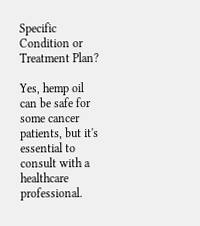Specific Condition or Treatment Plan?

Yes, hemp oil can be safe for some cancer patients, but it's essential to consult with a healthcare professional.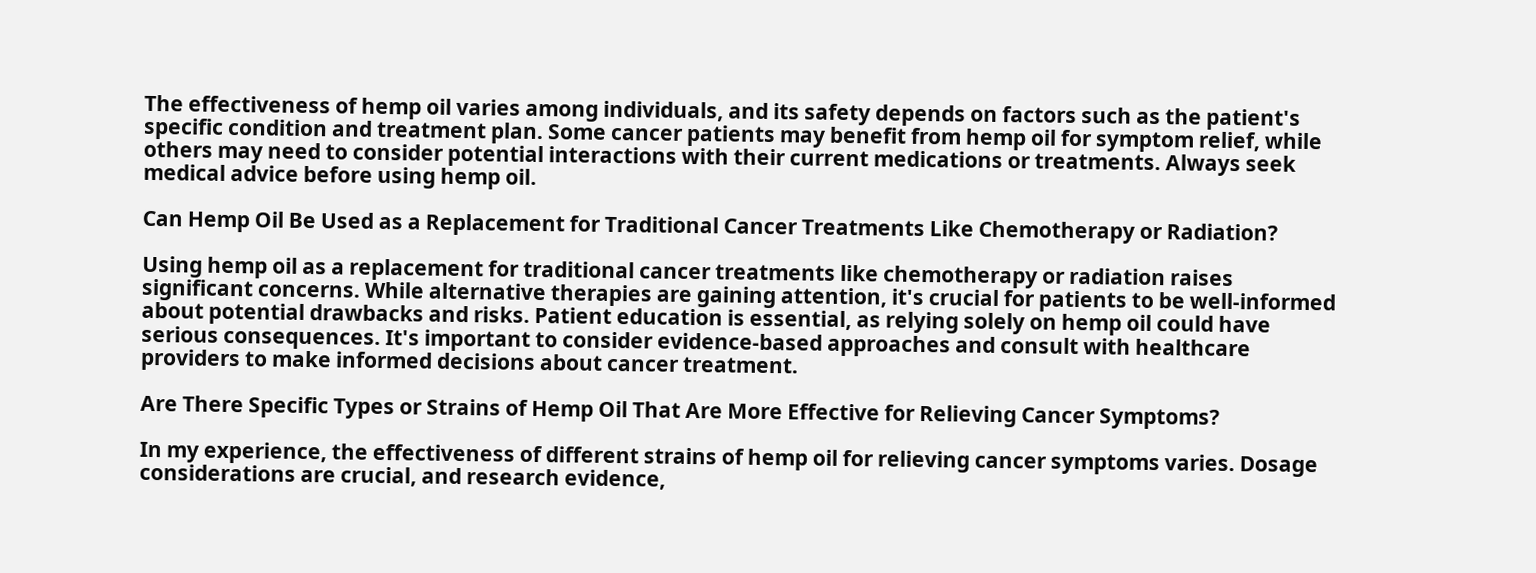The effectiveness of hemp oil varies among individuals, and its safety depends on factors such as the patient's specific condition and treatment plan. Some cancer patients may benefit from hemp oil for symptom relief, while others may need to consider potential interactions with their current medications or treatments. Always seek medical advice before using hemp oil.

Can Hemp Oil Be Used as a Replacement for Traditional Cancer Treatments Like Chemotherapy or Radiation?

Using hemp oil as a replacement for traditional cancer treatments like chemotherapy or radiation raises significant concerns. While alternative therapies are gaining attention, it's crucial for patients to be well-informed about potential drawbacks and risks. Patient education is essential, as relying solely on hemp oil could have serious consequences. It's important to consider evidence-based approaches and consult with healthcare providers to make informed decisions about cancer treatment.

Are There Specific Types or Strains of Hemp Oil That Are More Effective for Relieving Cancer Symptoms?

In my experience, the effectiveness of different strains of hemp oil for relieving cancer symptoms varies. Dosage considerations are crucial, and research evidence,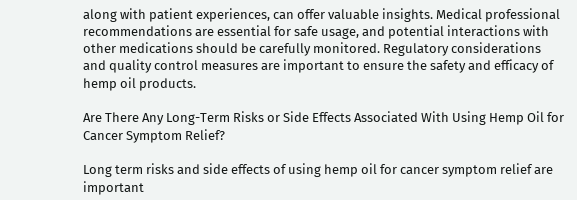along with patient experiences, can offer valuable insights. Medical professional recommendations are essential for safe usage, and potential interactions with other medications should be carefully monitored. Regulatory considerations and quality control measures are important to ensure the safety and efficacy of hemp oil products.

Are There Any Long-Term Risks or Side Effects Associated With Using Hemp Oil for Cancer Symptom Relief?

Long term risks and side effects of using hemp oil for cancer symptom relief are important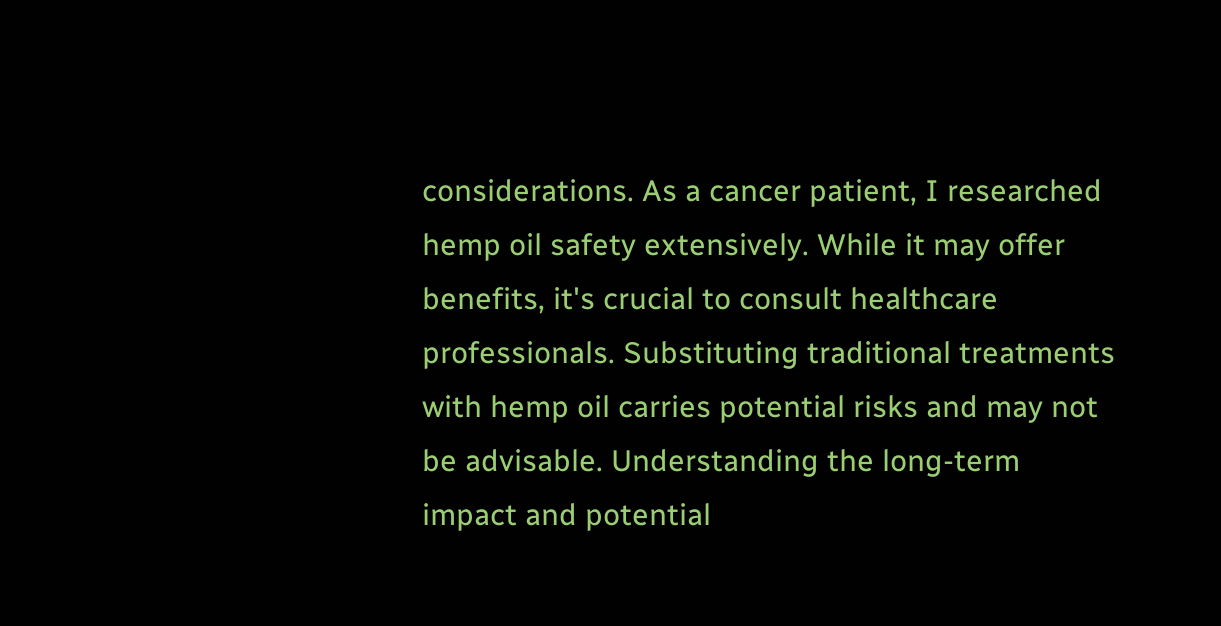considerations. As a cancer patient, I researched hemp oil safety extensively. While it may offer benefits, it's crucial to consult healthcare professionals. Substituting traditional treatments with hemp oil carries potential risks and may not be advisable. Understanding the long-term impact and potential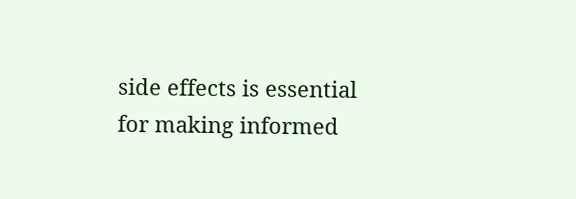side effects is essential for making informed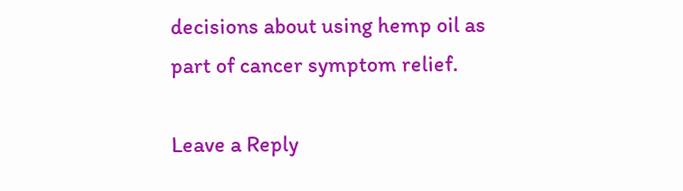decisions about using hemp oil as part of cancer symptom relief.

Leave a Reply